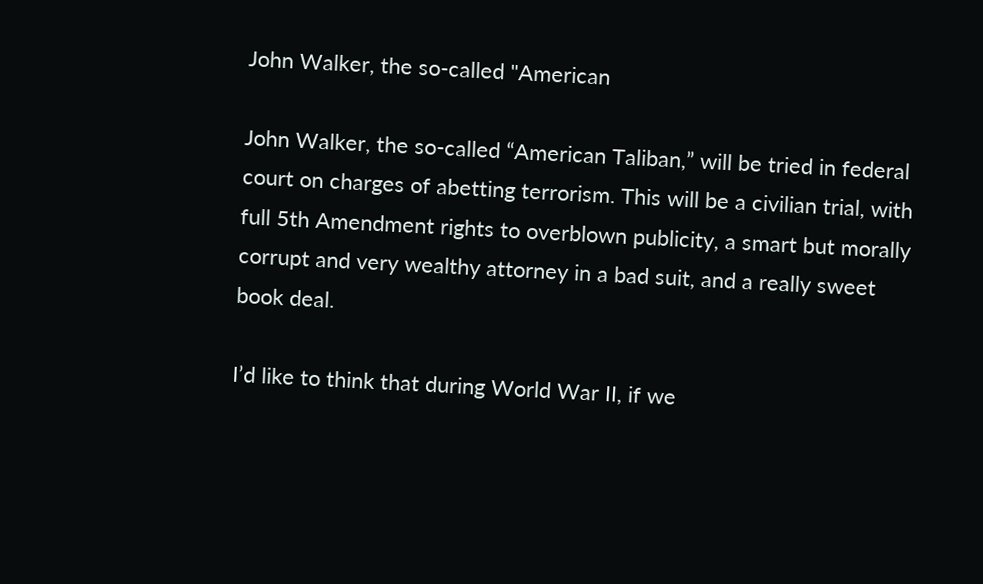John Walker, the so-called "American

John Walker, the so-called “American Taliban,” will be tried in federal court on charges of abetting terrorism. This will be a civilian trial, with full 5th Amendment rights to overblown publicity, a smart but morally corrupt and very wealthy attorney in a bad suit, and a really sweet book deal.

I’d like to think that during World War II, if we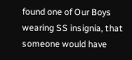found one of Our Boys wearing SS insignia, that someone would have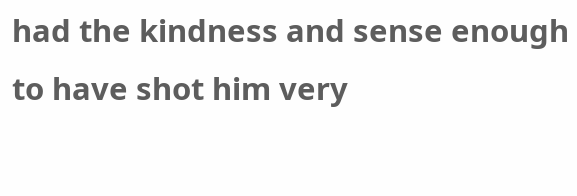had the kindness and sense enough to have shot him very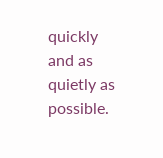quickly and as quietly as possible.